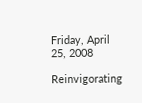Friday, April 25, 2008

Reinvigorating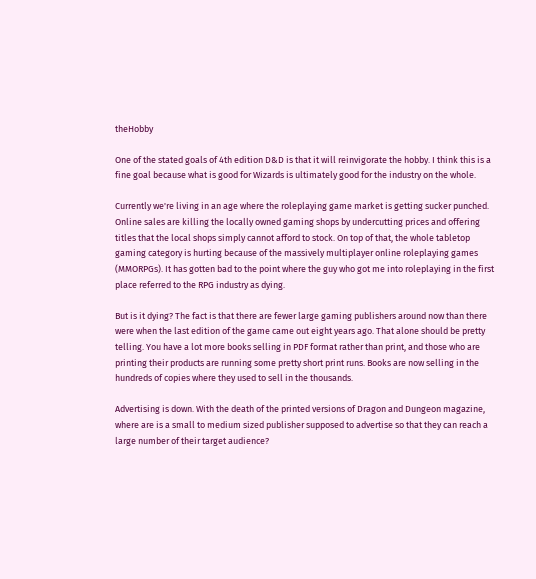theHobby

One of the stated goals of 4th edition D&D is that it will reinvigorate the hobby. I think this is a fine goal because what is good for Wizards is ultimately good for the industry on the whole.

Currently we're living in an age where the roleplaying game market is getting sucker punched. Online sales are killing the locally owned gaming shops by undercutting prices and offering titles that the local shops simply cannot afford to stock. On top of that, the whole tabletop gaming category is hurting because of the massively multiplayer online roleplaying games (MMORPGs). It has gotten bad to the point where the guy who got me into roleplaying in the first place referred to the RPG industry as dying.

But is it dying? The fact is that there are fewer large gaming publishers around now than there were when the last edition of the game came out eight years ago. That alone should be pretty telling. You have a lot more books selling in PDF format rather than print, and those who are printing their products are running some pretty short print runs. Books are now selling in the hundreds of copies where they used to sell in the thousands.

Advertising is down. With the death of the printed versions of Dragon and Dungeon magazine, where are is a small to medium sized publisher supposed to advertise so that they can reach a large number of their target audience?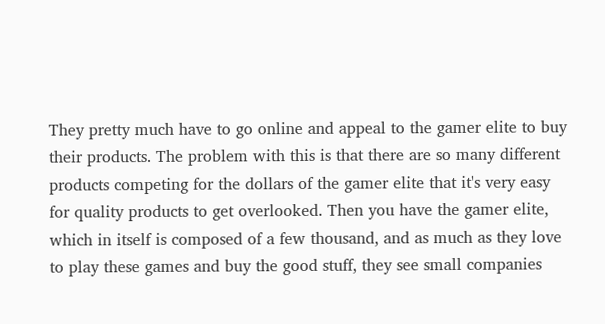They pretty much have to go online and appeal to the gamer elite to buy their products. The problem with this is that there are so many different products competing for the dollars of the gamer elite that it's very easy for quality products to get overlooked. Then you have the gamer elite, which in itself is composed of a few thousand, and as much as they love to play these games and buy the good stuff, they see small companies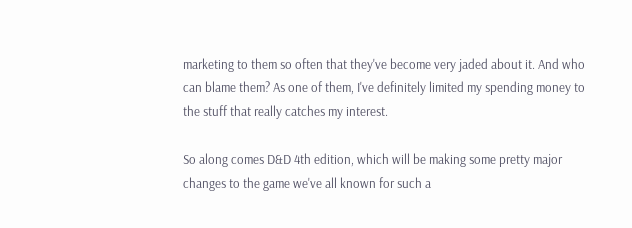marketing to them so often that they've become very jaded about it. And who can blame them? As one of them, I've definitely limited my spending money to the stuff that really catches my interest.

So along comes D&D 4th edition, which will be making some pretty major changes to the game we've all known for such a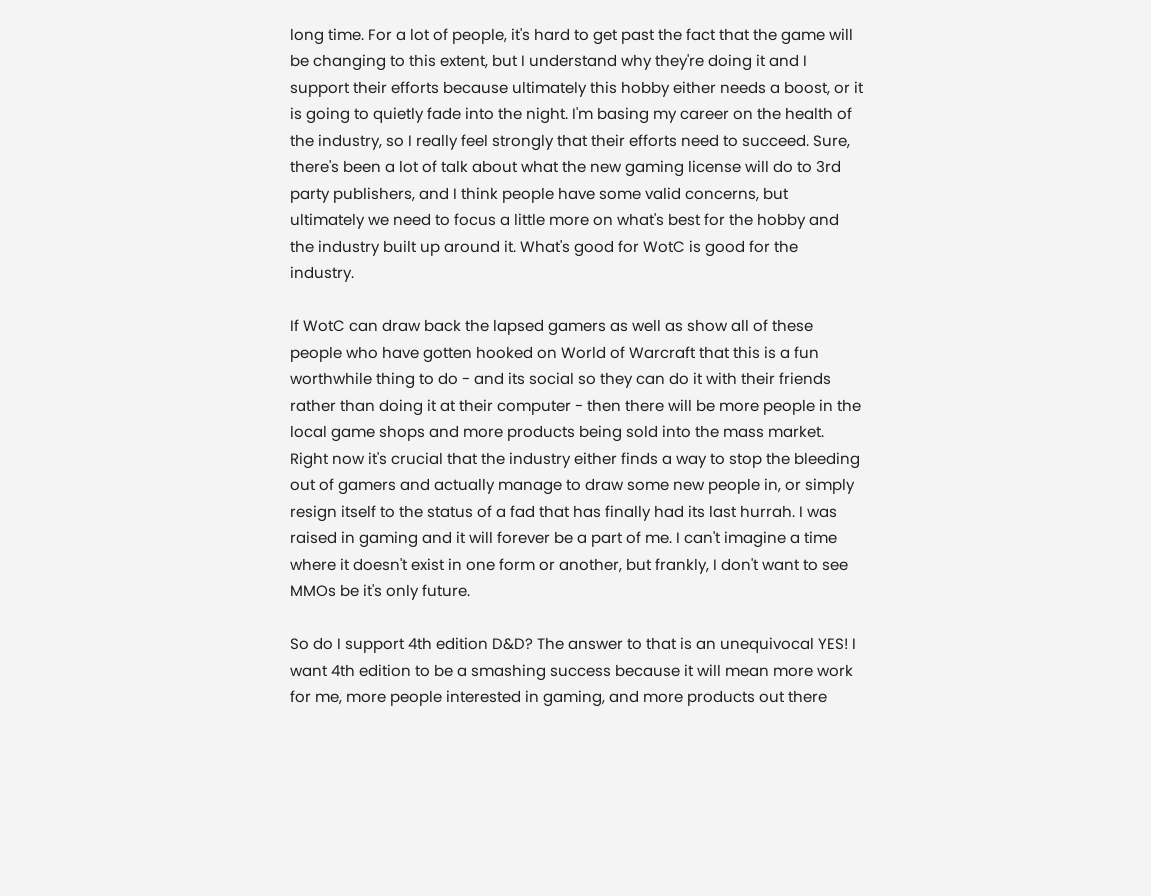long time. For a lot of people, it's hard to get past the fact that the game will be changing to this extent, but I understand why they're doing it and I support their efforts because ultimately this hobby either needs a boost, or it is going to quietly fade into the night. I'm basing my career on the health of the industry, so I really feel strongly that their efforts need to succeed. Sure, there's been a lot of talk about what the new gaming license will do to 3rd party publishers, and I think people have some valid concerns, but ultimately we need to focus a little more on what's best for the hobby and the industry built up around it. What's good for WotC is good for the industry.

If WotC can draw back the lapsed gamers as well as show all of these people who have gotten hooked on World of Warcraft that this is a fun worthwhile thing to do - and its social so they can do it with their friends rather than doing it at their computer - then there will be more people in the local game shops and more products being sold into the mass market. Right now it's crucial that the industry either finds a way to stop the bleeding out of gamers and actually manage to draw some new people in, or simply resign itself to the status of a fad that has finally had its last hurrah. I was raised in gaming and it will forever be a part of me. I can't imagine a time where it doesn't exist in one form or another, but frankly, I don't want to see MMOs be it's only future.

So do I support 4th edition D&D? The answer to that is an unequivocal YES! I want 4th edition to be a smashing success because it will mean more work for me, more people interested in gaming, and more products out there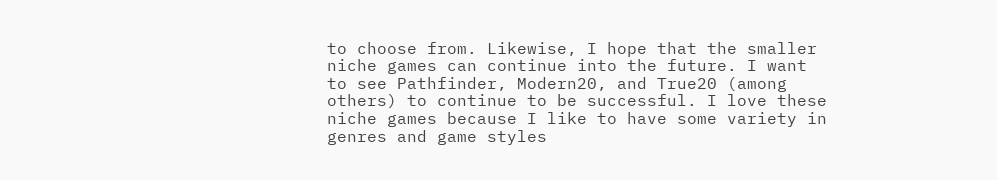to choose from. Likewise, I hope that the smaller niche games can continue into the future. I want to see Pathfinder, Modern20, and True20 (among others) to continue to be successful. I love these niche games because I like to have some variety in genres and game styles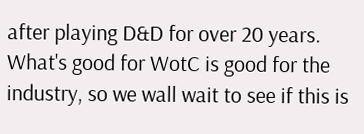after playing D&D for over 20 years. What's good for WotC is good for the industry, so we wall wait to see if this is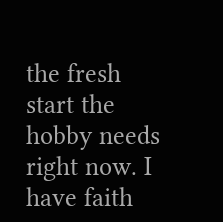the fresh start the hobby needs right now. I have faith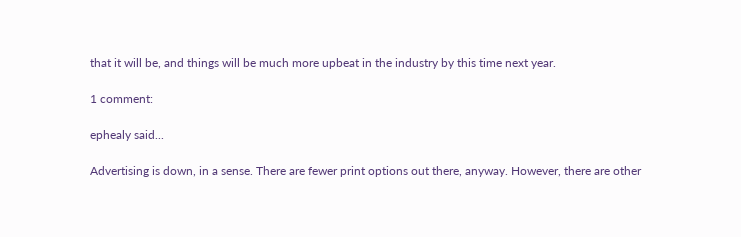that it will be, and things will be much more upbeat in the industry by this time next year.

1 comment:

ephealy said...

Advertising is down, in a sense. There are fewer print options out there, anyway. However, there are other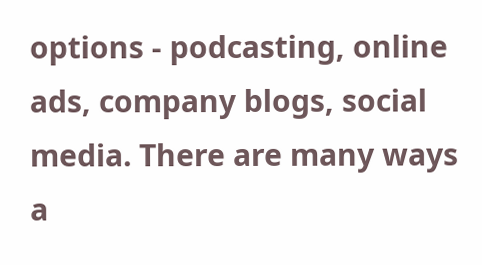options - podcasting, online ads, company blogs, social media. There are many ways a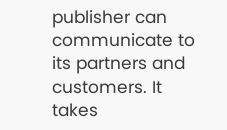publisher can communicate to its partners and customers. It takes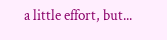a little effort, but...